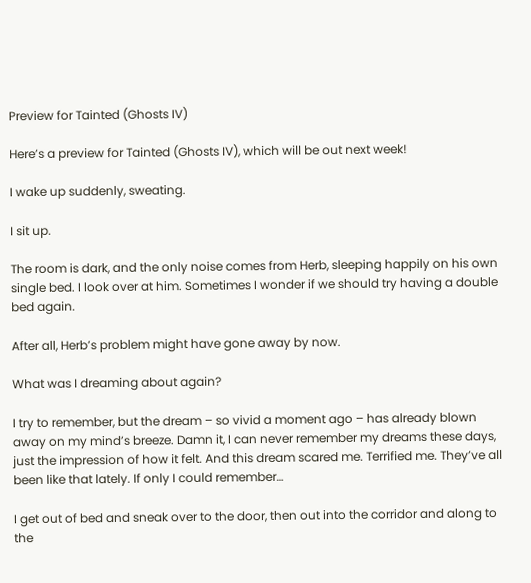Preview for Tainted (Ghosts IV)

Here’s a preview for Tainted (Ghosts IV), which will be out next week!

I wake up suddenly, sweating.

I sit up.

The room is dark, and the only noise comes from Herb, sleeping happily on his own single bed. I look over at him. Sometimes I wonder if we should try having a double bed again.

After all, Herb’s problem might have gone away by now.

What was I dreaming about again?

I try to remember, but the dream – so vivid a moment ago – has already blown away on my mind’s breeze. Damn it, I can never remember my dreams these days, just the impression of how it felt. And this dream scared me. Terrified me. They’ve all been like that lately. If only I could remember…

I get out of bed and sneak over to the door, then out into the corridor and along to the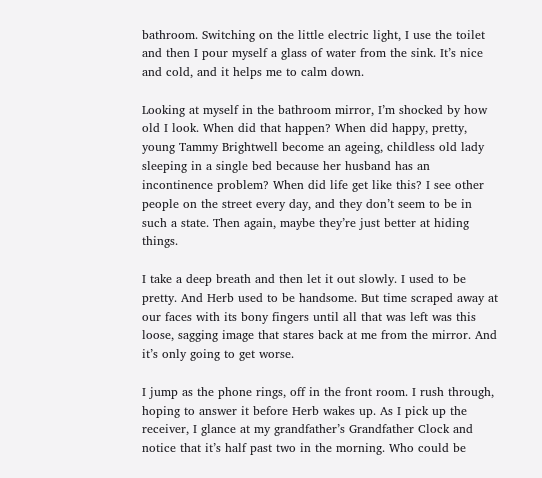bathroom. Switching on the little electric light, I use the toilet and then I pour myself a glass of water from the sink. It’s nice and cold, and it helps me to calm down.

Looking at myself in the bathroom mirror, I’m shocked by how old I look. When did that happen? When did happy, pretty, young Tammy Brightwell become an ageing, childless old lady sleeping in a single bed because her husband has an incontinence problem? When did life get like this? I see other people on the street every day, and they don’t seem to be in such a state. Then again, maybe they’re just better at hiding things.

I take a deep breath and then let it out slowly. I used to be pretty. And Herb used to be handsome. But time scraped away at our faces with its bony fingers until all that was left was this loose, sagging image that stares back at me from the mirror. And it’s only going to get worse.

I jump as the phone rings, off in the front room. I rush through, hoping to answer it before Herb wakes up. As I pick up the receiver, I glance at my grandfather’s Grandfather Clock and notice that it’s half past two in the morning. Who could be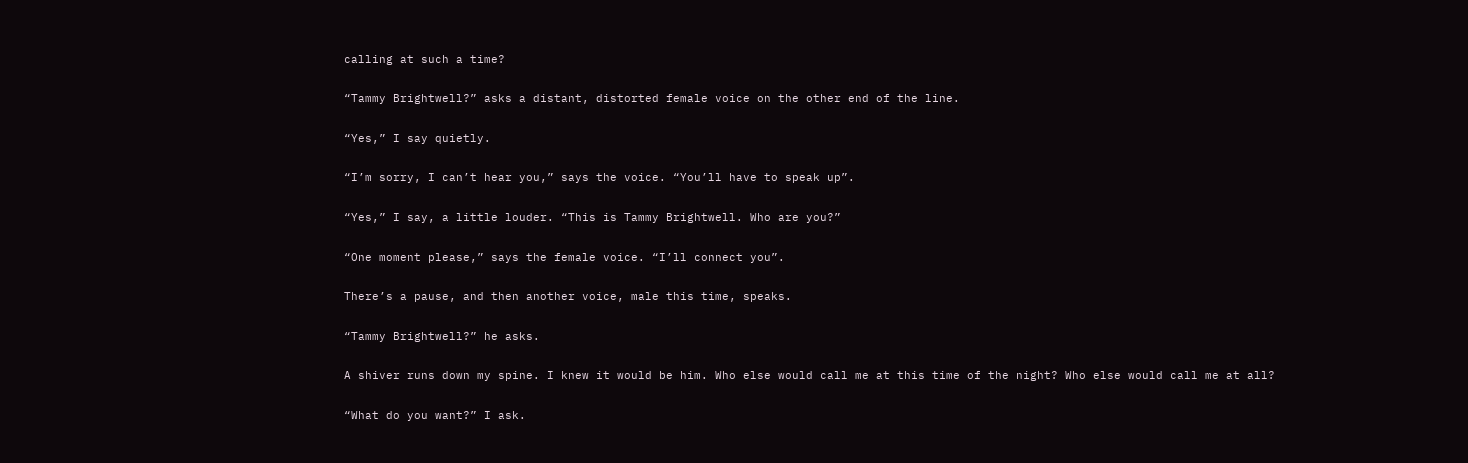calling at such a time?

“Tammy Brightwell?” asks a distant, distorted female voice on the other end of the line.

“Yes,” I say quietly.

“I’m sorry, I can’t hear you,” says the voice. “You’ll have to speak up”.

“Yes,” I say, a little louder. “This is Tammy Brightwell. Who are you?”

“One moment please,” says the female voice. “I’ll connect you”.

There’s a pause, and then another voice, male this time, speaks.

“Tammy Brightwell?” he asks.

A shiver runs down my spine. I knew it would be him. Who else would call me at this time of the night? Who else would call me at all?

“What do you want?” I ask.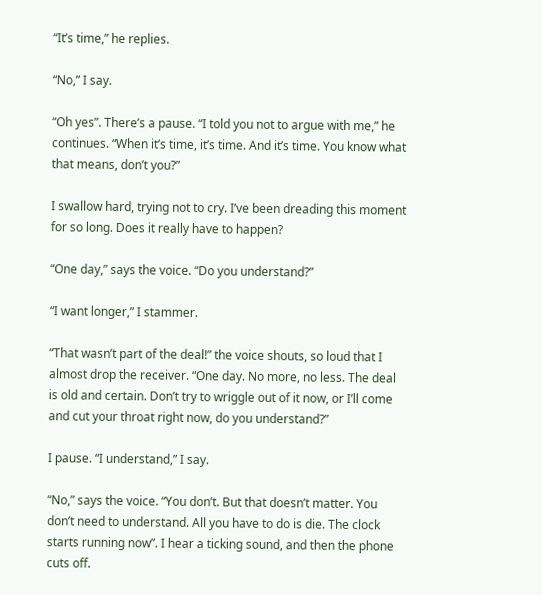“It’s time,” he replies.

“No,” I say.

“Oh yes”. There’s a pause. “I told you not to argue with me,” he continues. “When it’s time, it’s time. And it’s time. You know what that means, don’t you?”

I swallow hard, trying not to cry. I’ve been dreading this moment for so long. Does it really have to happen?

“One day,” says the voice. “Do you understand?”

“I want longer,” I stammer.

“That wasn’t part of the deal!” the voice shouts, so loud that I almost drop the receiver. “One day. No more, no less. The deal is old and certain. Don’t try to wriggle out of it now, or I’ll come and cut your throat right now, do you understand?”

I pause. “I understand,” I say.

“No,” says the voice. “You don’t. But that doesn’t matter. You don’t need to understand. All you have to do is die. The clock starts running now”. I hear a ticking sound, and then the phone cuts off.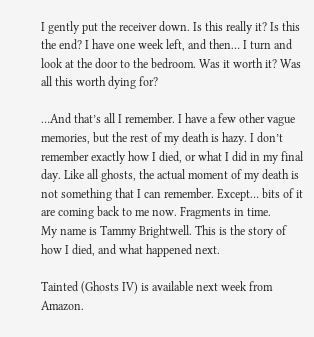I gently put the receiver down. Is this really it? Is this the end? I have one week left, and then… I turn and look at the door to the bedroom. Was it worth it? Was all this worth dying for?

…And that’s all I remember. I have a few other vague memories, but the rest of my death is hazy. I don’t remember exactly how I died, or what I did in my final day. Like all ghosts, the actual moment of my death is not something that I can remember. Except… bits of it are coming back to me now. Fragments in time.
My name is Tammy Brightwell. This is the story of how I died, and what happened next.

Tainted (Ghosts IV) is available next week from Amazon.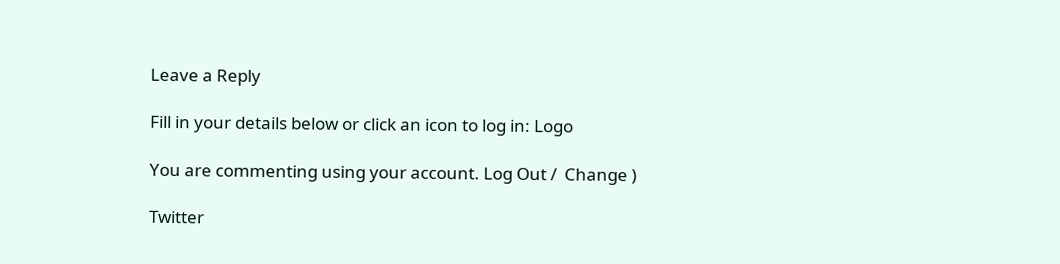Leave a Reply

Fill in your details below or click an icon to log in: Logo

You are commenting using your account. Log Out /  Change )

Twitter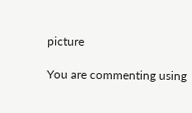picture

You are commenting using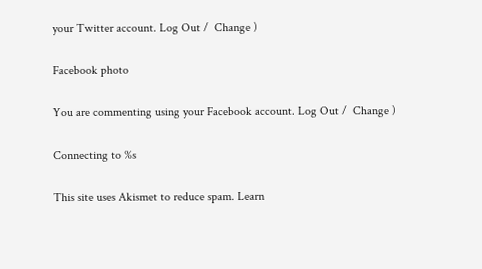your Twitter account. Log Out /  Change )

Facebook photo

You are commenting using your Facebook account. Log Out /  Change )

Connecting to %s

This site uses Akismet to reduce spam. Learn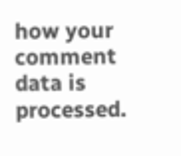how your comment data is processed.